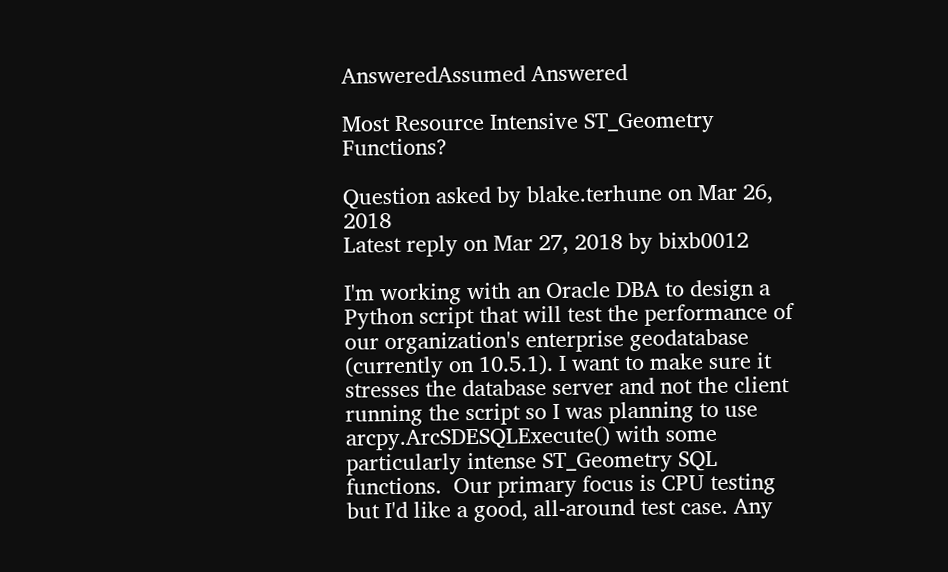AnsweredAssumed Answered

Most Resource Intensive ST_Geometry Functions?

Question asked by blake.terhune on Mar 26, 2018
Latest reply on Mar 27, 2018 by bixb0012

I'm working with an Oracle DBA to design a Python script that will test the performance of our organization's enterprise geodatabase (currently on 10.5.1). I want to make sure it stresses the database server and not the client running the script so I was planning to use  arcpy.ArcSDESQLExecute() with some particularly intense ST_Geometry SQL functions.  Our primary focus is CPU testing but I'd like a good, all-around test case. Any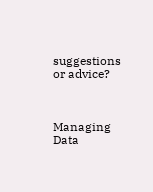suggestions or advice?



Managing Data